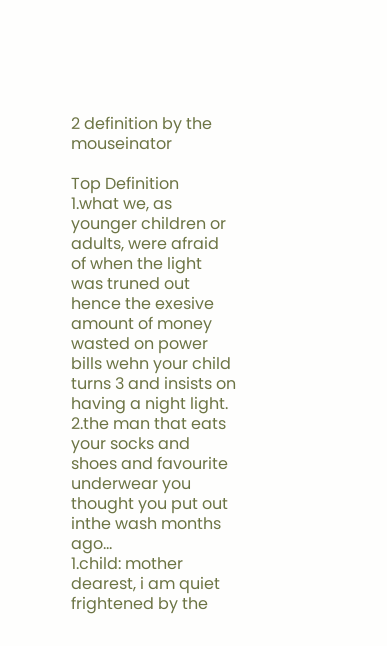2 definition by the mouseinator

Top Definition
1.what we, as younger children or adults, were afraid of when the light was truned out hence the exesive amount of money wasted on power bills wehn your child turns 3 and insists on having a night light.
2.the man that eats your socks and shoes and favourite underwear you thought you put out inthe wash months ago...
1.child: mother dearest, i am quiet frightened by the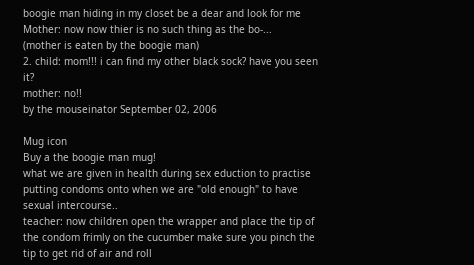boogie man hiding in my closet be a dear and look for me
Mother: now now thier is no such thing as the bo-...
(mother is eaten by the boogie man)
2. child: mom!!! i can find my other black sock? have you seen it?
mother: no!!
by the mouseinator September 02, 2006

Mug icon
Buy a the boogie man mug!
what we are given in health during sex eduction to practise putting condoms onto when we are "old enough" to have sexual intercourse..
teacher: now children open the wrapper and place the tip of the condom frimly on the cucumber make sure you pinch the tip to get rid of air and roll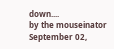down....
by the mouseinator September 02,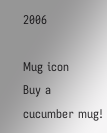2006

Mug icon
Buy a cucumber mug!